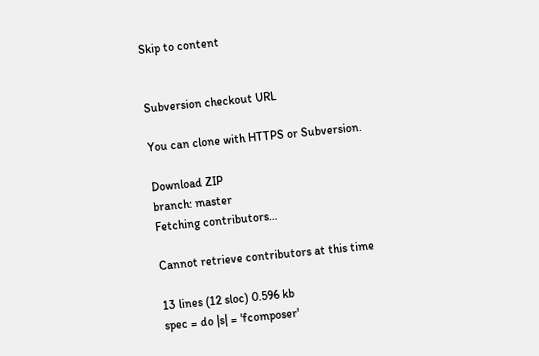Skip to content


Subversion checkout URL

You can clone with HTTPS or Subversion.

Download ZIP
branch: master
Fetching contributors…

Cannot retrieve contributors at this time

13 lines (12 sloc) 0.596 kb
spec = do |s| = 'fcomposer'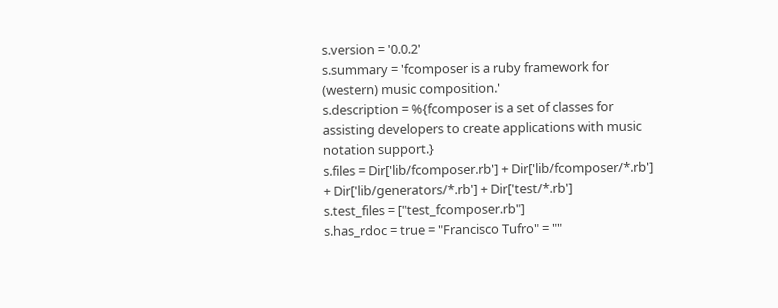s.version = '0.0.2'
s.summary = 'fcomposer is a ruby framework for (western) music composition.'
s.description = %{fcomposer is a set of classes for assisting developers to create applications with music notation support.}
s.files = Dir['lib/fcomposer.rb'] + Dir['lib/fcomposer/*.rb'] + Dir['lib/generators/*.rb'] + Dir['test/*.rb']
s.test_files = ["test_fcomposer.rb"]
s.has_rdoc = true = "Francisco Tufro" = ""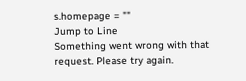s.homepage = ""
Jump to Line
Something went wrong with that request. Please try again.